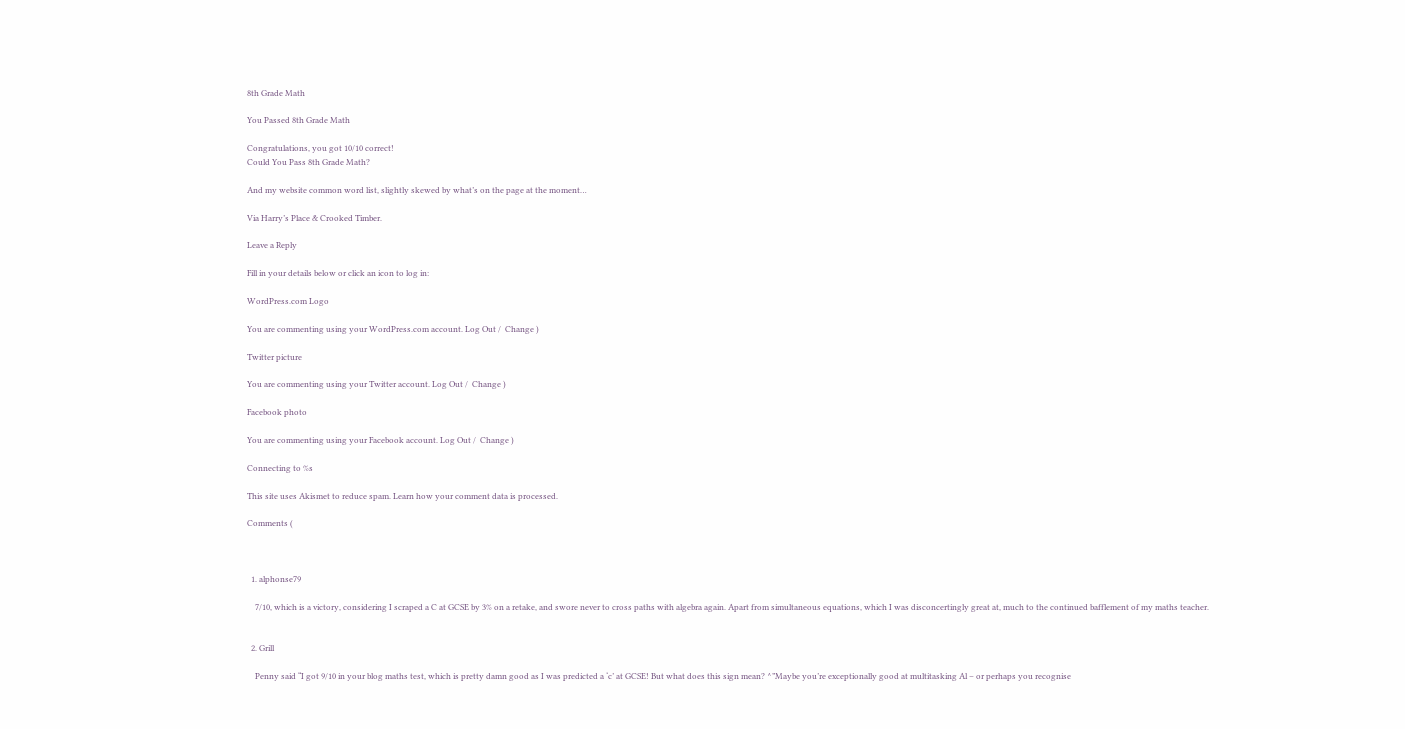8th Grade Math

You Passed 8th Grade Math

Congratulations, you got 10/10 correct!
Could You Pass 8th Grade Math?

And my website common word list, slightly skewed by what’s on the page at the moment…

Via Harry’s Place & Crooked Timber.

Leave a Reply

Fill in your details below or click an icon to log in:

WordPress.com Logo

You are commenting using your WordPress.com account. Log Out /  Change )

Twitter picture

You are commenting using your Twitter account. Log Out /  Change )

Facebook photo

You are commenting using your Facebook account. Log Out /  Change )

Connecting to %s

This site uses Akismet to reduce spam. Learn how your comment data is processed.

Comments (



  1. alphonse79

    7/10, which is a victory, considering I scraped a C at GCSE by 3% on a retake, and swore never to cross paths with algebra again. Apart from simultaneous equations, which I was disconcertingly great at, much to the continued bafflement of my maths teacher.


  2. Grill

    Penny said “I got 9/10 in your blog maths test, which is pretty damn good as I was predicted a ‘c’ at GCSE! But what does this sign mean? ^”Maybe you’re exceptionally good at multitasking Al – or perhaps you recognise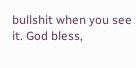bullshit when you see it. God bless,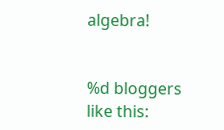algebra!


%d bloggers like this: